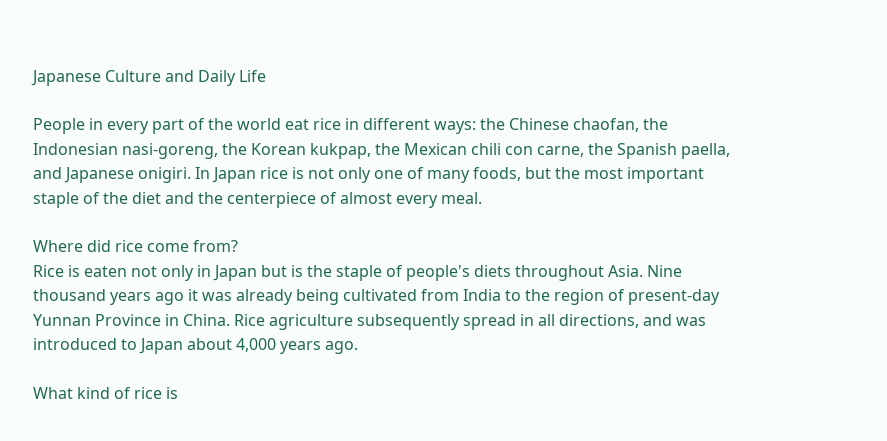Japanese Culture and Daily Life

People in every part of the world eat rice in different ways: the Chinese chaofan, the Indonesian nasi-goreng, the Korean kukpap, the Mexican chili con carne, the Spanish paella, and Japanese onigiri. In Japan rice is not only one of many foods, but the most important staple of the diet and the centerpiece of almost every meal.

Where did rice come from?
Rice is eaten not only in Japan but is the staple of people's diets throughout Asia. Nine thousand years ago it was already being cultivated from India to the region of present-day Yunnan Province in China. Rice agriculture subsequently spread in all directions, and was introduced to Japan about 4,000 years ago.

What kind of rice is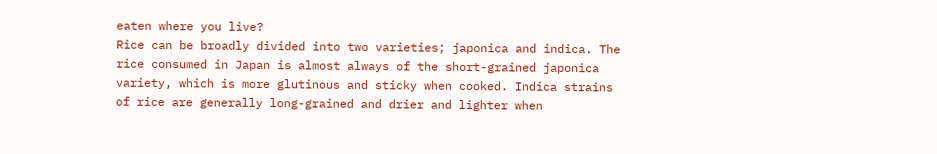eaten where you live?
Rice can be broadly divided into two varieties; japonica and indica. The rice consumed in Japan is almost always of the short-grained japonica variety, which is more glutinous and sticky when cooked. Indica strains of rice are generally long-grained and drier and lighter when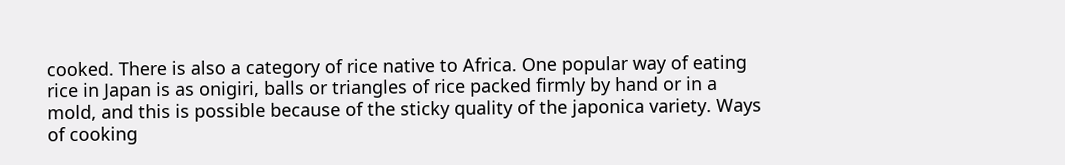cooked. There is also a category of rice native to Africa. One popular way of eating rice in Japan is as onigiri, balls or triangles of rice packed firmly by hand or in a mold, and this is possible because of the sticky quality of the japonica variety. Ways of cooking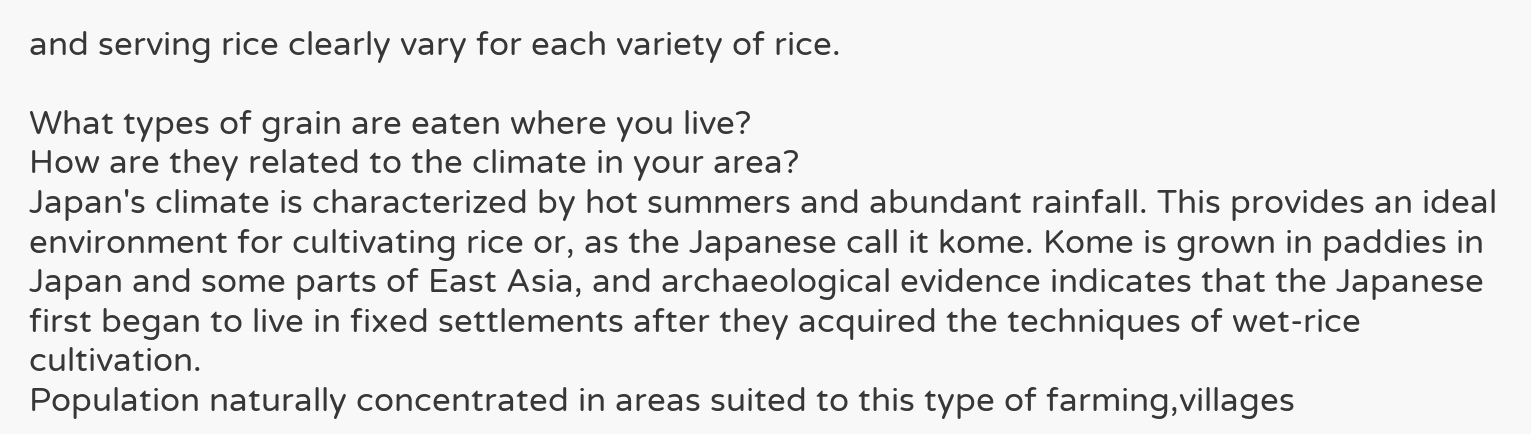and serving rice clearly vary for each variety of rice.

What types of grain are eaten where you live?
How are they related to the climate in your area?
Japan's climate is characterized by hot summers and abundant rainfall. This provides an ideal environment for cultivating rice or, as the Japanese call it kome. Kome is grown in paddies in Japan and some parts of East Asia, and archaeological evidence indicates that the Japanese first began to live in fixed settlements after they acquired the techniques of wet-rice cultivation.
Population naturally concentrated in areas suited to this type of farming,villages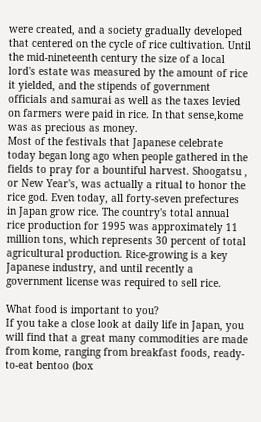were created, and a society gradually developed that centered on the cycle of rice cultivation. Until the mid-nineteenth century the size of a local lord's estate was measured by the amount of rice it yielded, and the stipends of government officials and samurai as well as the taxes levied on farmers were paid in rice. In that sense,kome was as precious as money.
Most of the festivals that Japanese celebrate today began long ago when people gathered in the fields to pray for a bountiful harvest. Shoogatsu , or New Year's, was actually a ritual to honor the rice god. Even today, all forty-seven prefectures in Japan grow rice. The country's total annual rice production for 1995 was approximately 11 million tons, which represents 30 percent of total agricultural production. Rice-growing is a key Japanese industry, and until recently a government license was required to sell rice.

What food is important to you?
If you take a close look at daily life in Japan, you will find that a great many commodities are made from kome, ranging from breakfast foods, ready-to-eat bentoo (box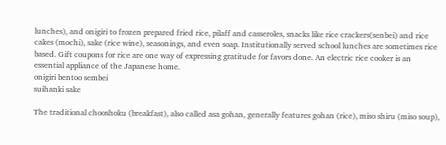lunches), and onigiri to frozen prepared fried rice, pilaff and casseroles, snacks like rice crackers(senbei) and rice cakes (mochi), sake (rice wine), seasonings, and even soap. Institutionally served school lunches are sometimes rice based. Gift coupons for rice are one way of expressing gratitude for favors done. An electric rice cooker is an essential appliance of the Japanese home.
onigiri bentoo sembei
suihanki sake

The traditional chooshoku (breakfast), also called asa gohan, generally features gohan (rice), miso shiru (miso soup),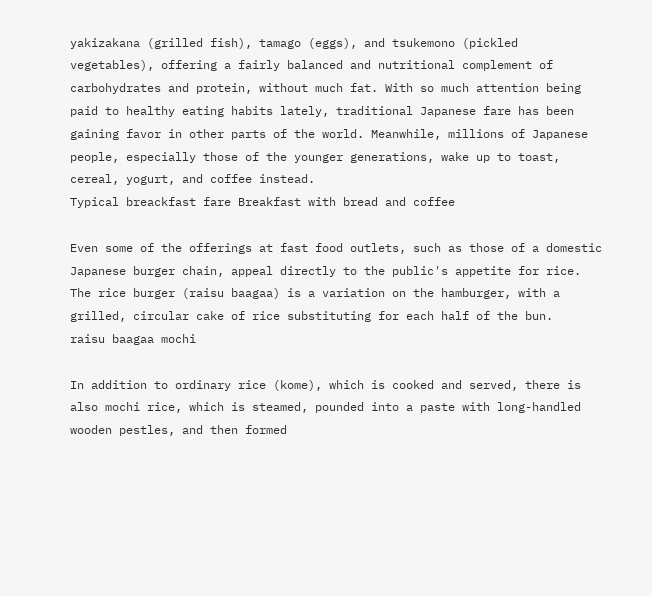yakizakana (grilled fish), tamago (eggs), and tsukemono (pickled vegetables), offering a fairly balanced and nutritional complement of carbohydrates and protein, without much fat. With so much attention being paid to healthy eating habits lately, traditional Japanese fare has been gaining favor in other parts of the world. Meanwhile, millions of Japanese people, especially those of the younger generations, wake up to toast, cereal, yogurt, and coffee instead.
Typical breackfast fare Breakfast with bread and coffee

Even some of the offerings at fast food outlets, such as those of a domestic Japanese burger chain, appeal directly to the public's appetite for rice. The rice burger (raisu baagaa) is a variation on the hamburger, with a grilled, circular cake of rice substituting for each half of the bun.
raisu baagaa mochi

In addition to ordinary rice (kome), which is cooked and served, there is also mochi rice, which is steamed, pounded into a paste with long-handled wooden pestles, and then formed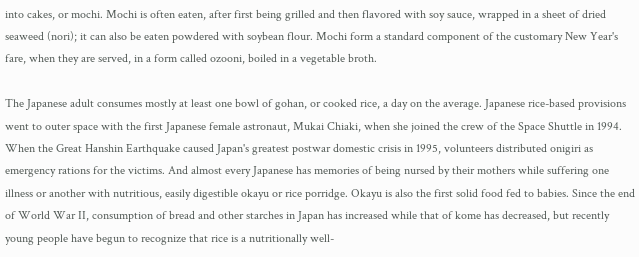into cakes, or mochi. Mochi is often eaten, after first being grilled and then flavored with soy sauce, wrapped in a sheet of dried seaweed (nori); it can also be eaten powdered with soybean flour. Mochi form a standard component of the customary New Year's fare, when they are served, in a form called ozooni, boiled in a vegetable broth.

The Japanese adult consumes mostly at least one bowl of gohan, or cooked rice, a day on the average. Japanese rice-based provisions went to outer space with the first Japanese female astronaut, Mukai Chiaki, when she joined the crew of the Space Shuttle in 1994. When the Great Hanshin Earthquake caused Japan's greatest postwar domestic crisis in 1995, volunteers distributed onigiri as emergency rations for the victims. And almost every Japanese has memories of being nursed by their mothers while suffering one illness or another with nutritious, easily digestible okayu or rice porridge. Okayu is also the first solid food fed to babies. Since the end of World War II, consumption of bread and other starches in Japan has increased while that of kome has decreased, but recently young people have begun to recognize that rice is a nutritionally well-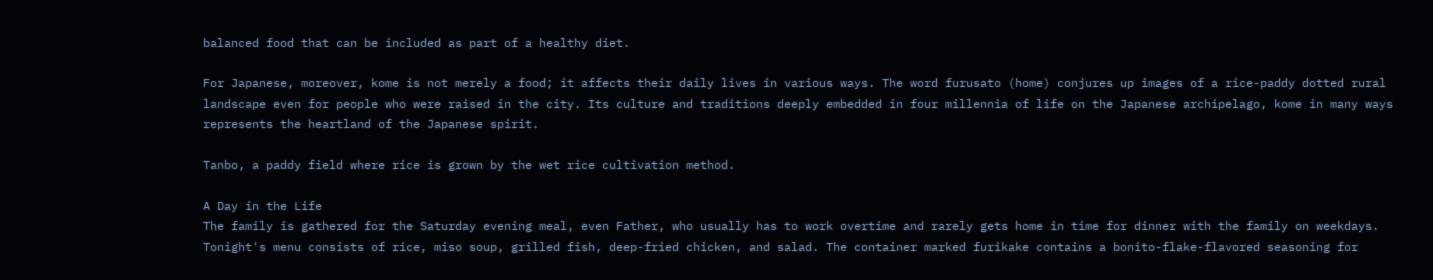balanced food that can be included as part of a healthy diet.

For Japanese, moreover, kome is not merely a food; it affects their daily lives in various ways. The word furusato (home) conjures up images of a rice-paddy dotted rural landscape even for people who were raised in the city. Its culture and traditions deeply embedded in four millennia of life on the Japanese archipelago, kome in many ways represents the heartland of the Japanese spirit.

Tanbo, a paddy field where rice is grown by the wet rice cultivation method.

A Day in the Life
The family is gathered for the Saturday evening meal, even Father, who usually has to work overtime and rarely gets home in time for dinner with the family on weekdays. Tonight's menu consists of rice, miso soup, grilled fish, deep-fried chicken, and salad. The container marked furikake contains a bonito-flake-flavored seasoning for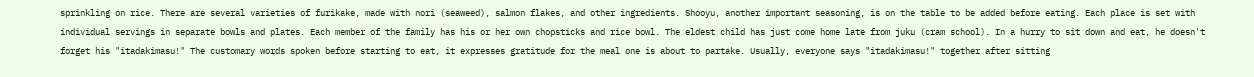sprinkling on rice. There are several varieties of furikake, made with nori (seaweed), salmon flakes, and other ingredients. Shooyu, another important seasoning, is on the table to be added before eating. Each place is set with individual servings in separate bowls and plates. Each member of the family has his or her own chopsticks and rice bowl. The eldest child has just come home late from juku (cram school). In a hurry to sit down and eat, he doesn't forget his "itadakimasu!" The customary words spoken before starting to eat, it expresses gratitude for the meal one is about to partake. Usually, everyone says "itadakimasu!" together after sitting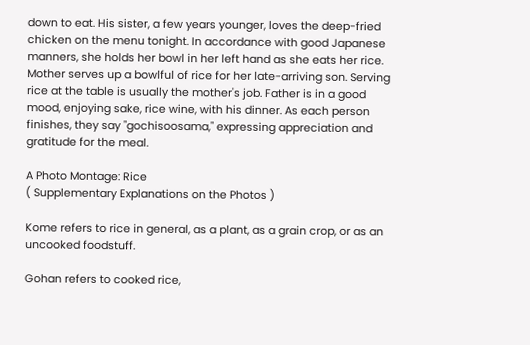down to eat. His sister, a few years younger, loves the deep-fried chicken on the menu tonight. In accordance with good Japanese manners, she holds her bowl in her left hand as she eats her rice. Mother serves up a bowlful of rice for her late-arriving son. Serving rice at the table is usually the mother's job. Father is in a good mood, enjoying sake, rice wine, with his dinner. As each person finishes, they say "gochisoosama," expressing appreciation and gratitude for the meal.

A Photo Montage: Rice
( Supplementary Explanations on the Photos )

Kome refers to rice in general, as a plant, as a grain crop, or as an uncooked foodstuff.

Gohan refers to cooked rice,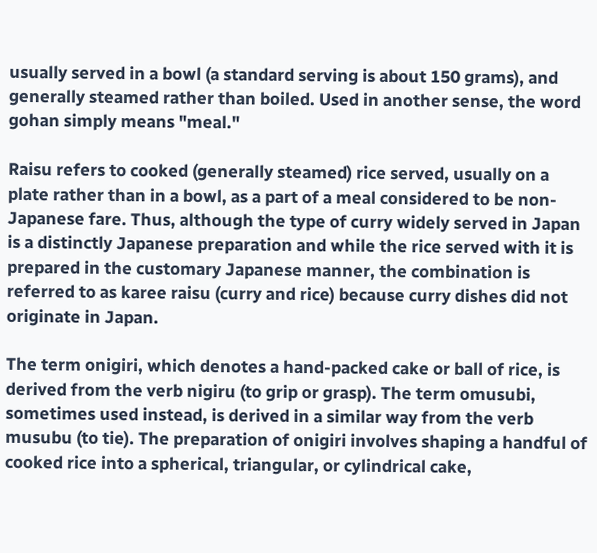usually served in a bowl (a standard serving is about 150 grams), and generally steamed rather than boiled. Used in another sense, the word gohan simply means "meal."

Raisu refers to cooked (generally steamed) rice served, usually on a plate rather than in a bowl, as a part of a meal considered to be non-Japanese fare. Thus, although the type of curry widely served in Japan is a distinctly Japanese preparation and while the rice served with it is prepared in the customary Japanese manner, the combination is referred to as karee raisu (curry and rice) because curry dishes did not originate in Japan.

The term onigiri, which denotes a hand-packed cake or ball of rice, is derived from the verb nigiru (to grip or grasp). The term omusubi, sometimes used instead, is derived in a similar way from the verb musubu (to tie). The preparation of onigiri involves shaping a handful of cooked rice into a spherical, triangular, or cylindrical cake,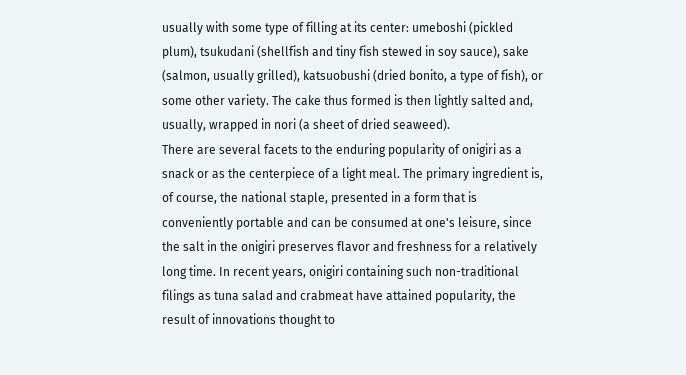usually with some type of filling at its center: umeboshi (pickled plum), tsukudani (shellfish and tiny fish stewed in soy sauce), sake (salmon, usually grilled), katsuobushi (dried bonito, a type of fish), or some other variety. The cake thus formed is then lightly salted and, usually, wrapped in nori (a sheet of dried seaweed).
There are several facets to the enduring popularity of onigiri as a snack or as the centerpiece of a light meal. The primary ingredient is, of course, the national staple, presented in a form that is conveniently portable and can be consumed at one's leisure, since the salt in the onigiri preserves flavor and freshness for a relatively long time. In recent years, onigiri containing such non-traditional filings as tuna salad and crabmeat have attained popularity, the result of innovations thought to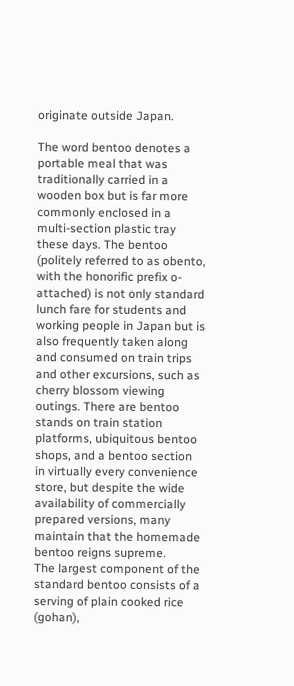originate outside Japan.

The word bentoo denotes a portable meal that was traditionally carried in a wooden box but is far more commonly enclosed in a multi-section plastic tray these days. The bentoo (politely referred to as obento, with the honorific prefix o- attached) is not only standard lunch fare for students and working people in Japan but is also frequently taken along and consumed on train trips and other excursions, such as cherry blossom viewing outings. There are bentoo stands on train station platforms, ubiquitous bentoo shops, and a bentoo section in virtually every convenience store, but despite the wide availability of commercially prepared versions, many maintain that the homemade bentoo reigns supreme.
The largest component of the standard bentoo consists of a serving of plain cooked rice (gohan),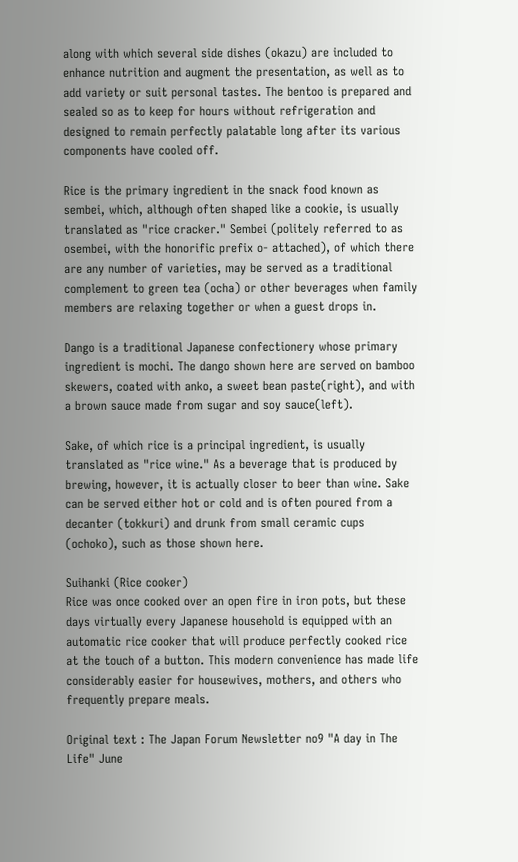along with which several side dishes (okazu) are included to enhance nutrition and augment the presentation, as well as to add variety or suit personal tastes. The bentoo is prepared and sealed so as to keep for hours without refrigeration and designed to remain perfectly palatable long after its various components have cooled off.

Rice is the primary ingredient in the snack food known as sembei, which, although often shaped like a cookie, is usually translated as "rice cracker." Sembei (politely referred to as osembei, with the honorific prefix o- attached), of which there are any number of varieties, may be served as a traditional complement to green tea (ocha) or other beverages when family members are relaxing together or when a guest drops in.

Dango is a traditional Japanese confectionery whose primary ingredient is mochi. The dango shown here are served on bamboo skewers, coated with anko, a sweet bean paste(right), and with a brown sauce made from sugar and soy sauce(left).

Sake, of which rice is a principal ingredient, is usually translated as "rice wine." As a beverage that is produced by brewing, however, it is actually closer to beer than wine. Sake can be served either hot or cold and is often poured from a decanter (tokkuri) and drunk from small ceramic cups (ochoko), such as those shown here.

Suihanki (Rice cooker)
Rice was once cooked over an open fire in iron pots, but these days virtually every Japanese household is equipped with an automatic rice cooker that will produce perfectly cooked rice at the touch of a button. This modern convenience has made life considerably easier for housewives, mothers, and others who frequently prepare meals.

Original text : The Japan Forum Newsletter no9 "A day in The Life" June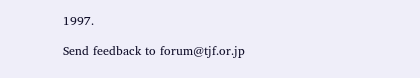1997.

Send feedback to forum@tjf.or.jp